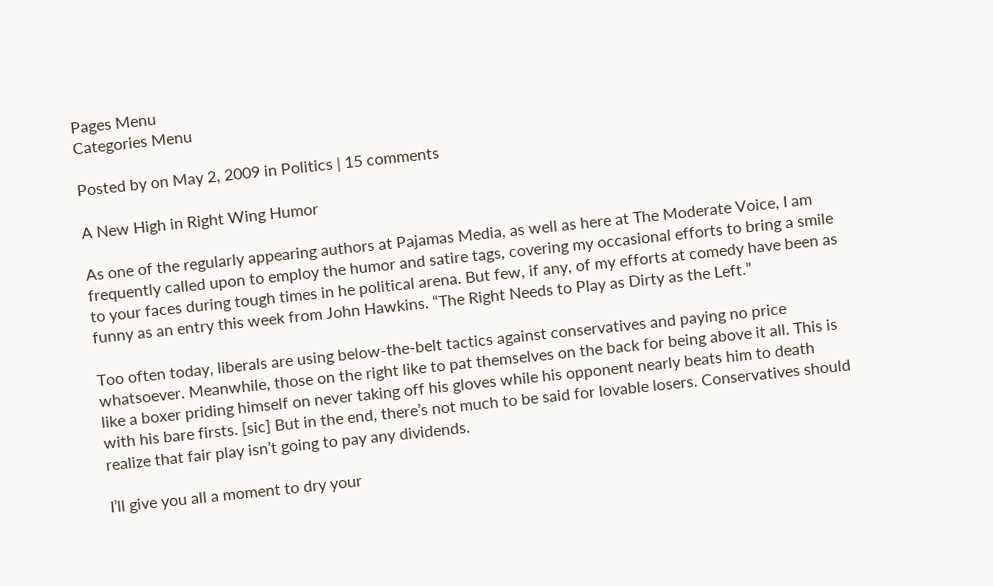Pages Menu
Categories Menu

Posted by on May 2, 2009 in Politics | 15 comments

A New High in Right Wing Humor

As one of the regularly appearing authors at Pajamas Media, as well as here at The Moderate Voice, I am frequently called upon to employ the humor and satire tags, covering my occasional efforts to bring a smile to your faces during tough times in he political arena. But few, if any, of my efforts at comedy have been as funny as an entry this week from John Hawkins. “The Right Needs to Play as Dirty as the Left.”

Too often today, liberals are using below-the-belt tactics against conservatives and paying no price whatsoever. Meanwhile, those on the right like to pat themselves on the back for being above it all. This is like a boxer priding himself on never taking off his gloves while his opponent nearly beats him to death with his bare firsts. [sic] But in the end, there’s not much to be said for lovable losers. Conservatives should realize that fair play isn’t going to pay any dividends.

I’ll give you all a moment to dry your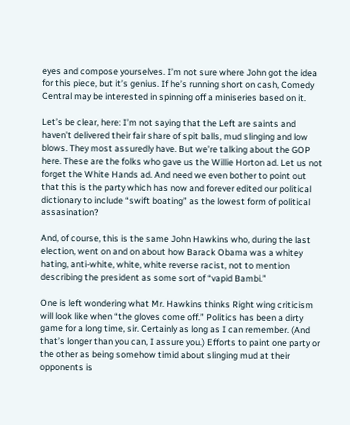eyes and compose yourselves. I’m not sure where John got the idea for this piece, but it’s genius. If he’s running short on cash, Comedy Central may be interested in spinning off a miniseries based on it.

Let’s be clear, here: I’m not saying that the Left are saints and haven’t delivered their fair share of spit balls, mud slinging and low blows. They most assuredly have. But we’re talking about the GOP here. These are the folks who gave us the Willie Horton ad. Let us not forget the White Hands ad. And need we even bother to point out that this is the party which has now and forever edited our political dictionary to include “swift boating” as the lowest form of political assasination?

And, of course, this is the same John Hawkins who, during the last election, went on and on about how Barack Obama was a whitey hating, anti-white, white, white reverse racist, not to mention describing the president as some sort of “vapid Bambi.”

One is left wondering what Mr. Hawkins thinks Right wing criticism will look like when “the gloves come off.” Politics has been a dirty game for a long time, sir. Certainly as long as I can remember. (And that’s longer than you can, I assure you.) Efforts to paint one party or the other as being somehow timid about slinging mud at their opponents is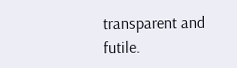transparent and futile.